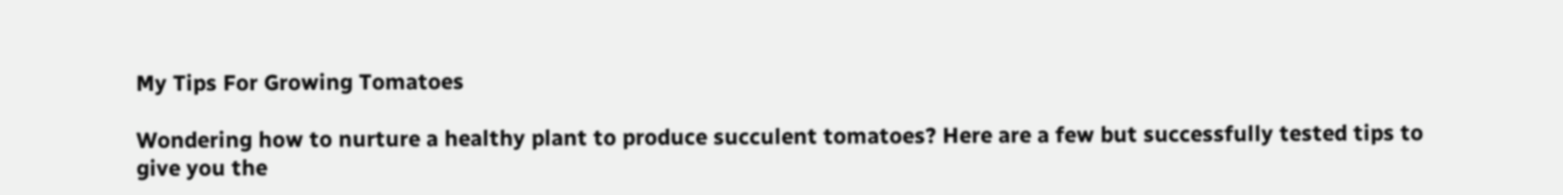My Tips For Growing Tomatoes

Wondering how to nurture a healthy plant to produce succulent tomatoes? Here are a few but successfully tested tips to give you the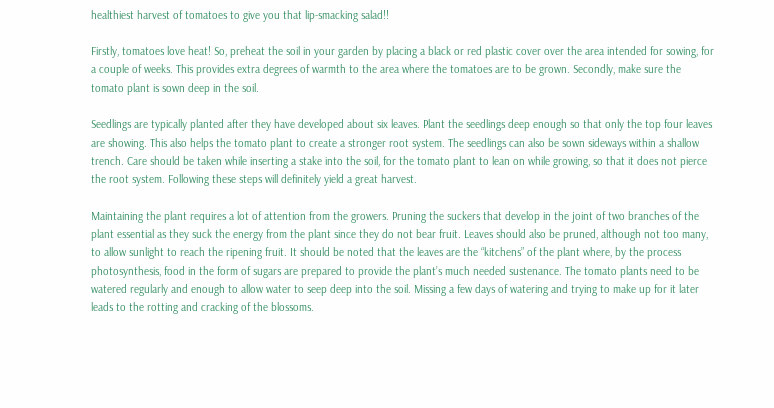healthiest harvest of tomatoes to give you that lip-smacking salad!!

Firstly, tomatoes love heat! So, preheat the soil in your garden by placing a black or red plastic cover over the area intended for sowing, for a couple of weeks. This provides extra degrees of warmth to the area where the tomatoes are to be grown. Secondly, make sure the tomato plant is sown deep in the soil.

Seedlings are typically planted after they have developed about six leaves. Plant the seedlings deep enough so that only the top four leaves are showing. This also helps the tomato plant to create a stronger root system. The seedlings can also be sown sideways within a shallow trench. Care should be taken while inserting a stake into the soil, for the tomato plant to lean on while growing, so that it does not pierce the root system. Following these steps will definitely yield a great harvest.

Maintaining the plant requires a lot of attention from the growers. Pruning the suckers that develop in the joint of two branches of the plant essential as they suck the energy from the plant since they do not bear fruit. Leaves should also be pruned, although not too many, to allow sunlight to reach the ripening fruit. It should be noted that the leaves are the “kitchens” of the plant where, by the process photosynthesis, food in the form of sugars are prepared to provide the plant’s much needed sustenance. The tomato plants need to be watered regularly and enough to allow water to seep deep into the soil. Missing a few days of watering and trying to make up for it later leads to the rotting and cracking of the blossoms.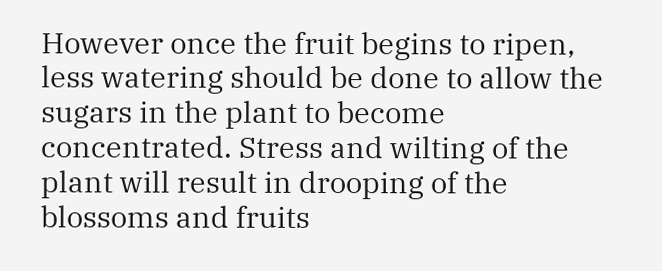However once the fruit begins to ripen, less watering should be done to allow the sugars in the plant to become concentrated. Stress and wilting of the plant will result in drooping of the blossoms and fruits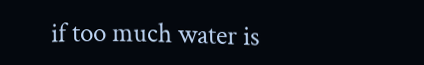if too much water is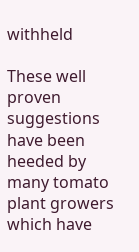withheld

These well proven suggestions have been heeded by many tomato plant growers which have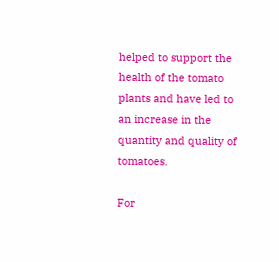helped to support the health of the tomato plants and have led to an increase in the quantity and quality of tomatoes.

For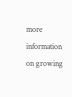more information on growing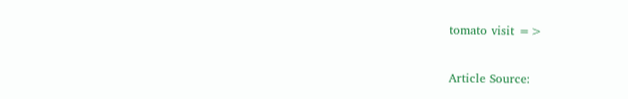tomato visit =>

Article Source: